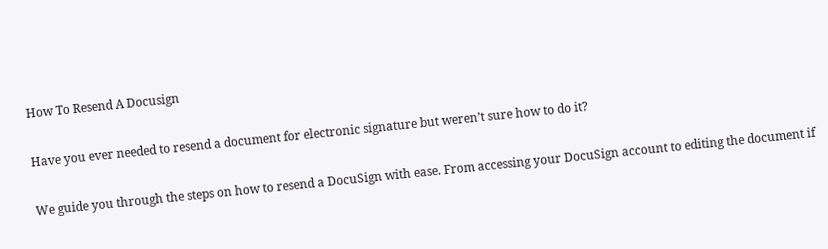How To Resend A Docusign

Have you ever needed to resend a document for electronic signature but weren’t sure how to do it?

We guide you through the steps on how to resend a DocuSign with ease. From accessing your DocuSign account to editing the document if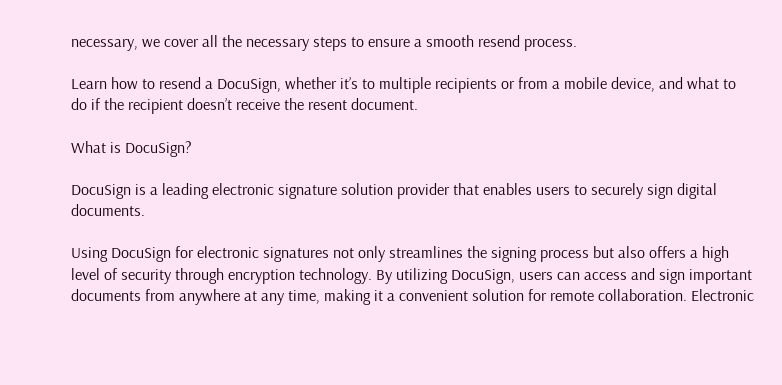necessary, we cover all the necessary steps to ensure a smooth resend process.

Learn how to resend a DocuSign, whether it’s to multiple recipients or from a mobile device, and what to do if the recipient doesn’t receive the resent document.

What is DocuSign?

DocuSign is a leading electronic signature solution provider that enables users to securely sign digital documents.

Using DocuSign for electronic signatures not only streamlines the signing process but also offers a high level of security through encryption technology. By utilizing DocuSign, users can access and sign important documents from anywhere at any time, making it a convenient solution for remote collaboration. Electronic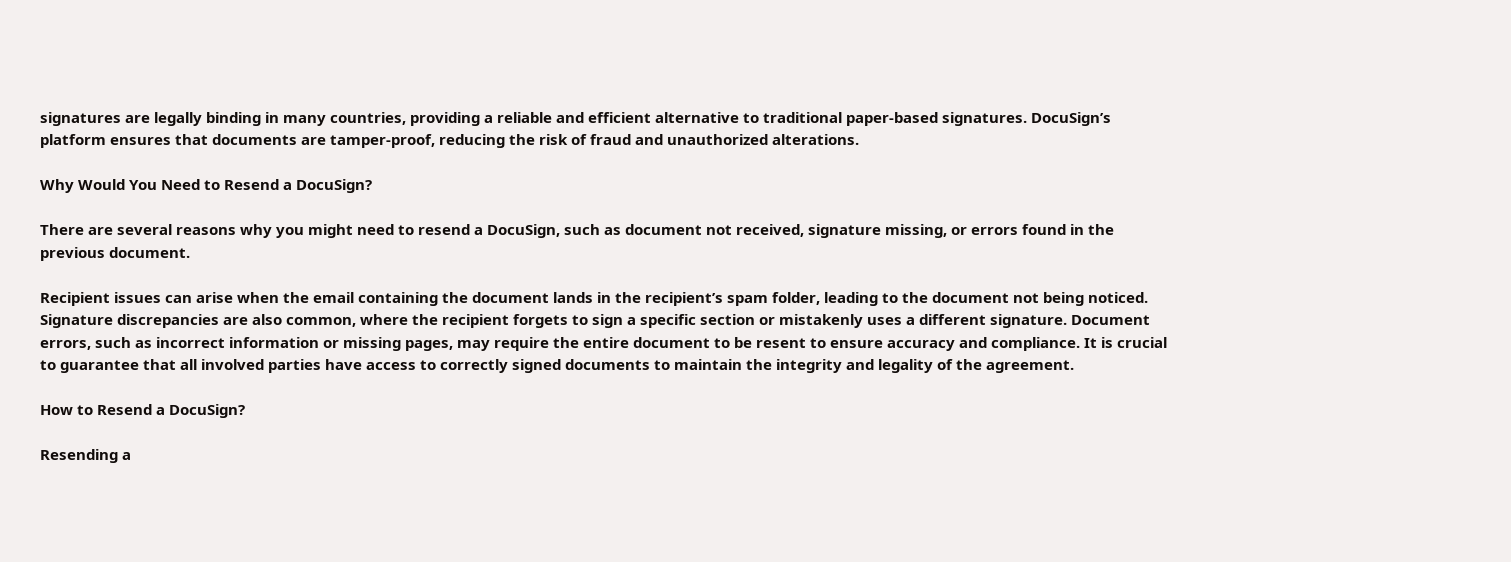signatures are legally binding in many countries, providing a reliable and efficient alternative to traditional paper-based signatures. DocuSign’s platform ensures that documents are tamper-proof, reducing the risk of fraud and unauthorized alterations.

Why Would You Need to Resend a DocuSign?

There are several reasons why you might need to resend a DocuSign, such as document not received, signature missing, or errors found in the previous document.

Recipient issues can arise when the email containing the document lands in the recipient’s spam folder, leading to the document not being noticed. Signature discrepancies are also common, where the recipient forgets to sign a specific section or mistakenly uses a different signature. Document errors, such as incorrect information or missing pages, may require the entire document to be resent to ensure accuracy and compliance. It is crucial to guarantee that all involved parties have access to correctly signed documents to maintain the integrity and legality of the agreement.

How to Resend a DocuSign?

Resending a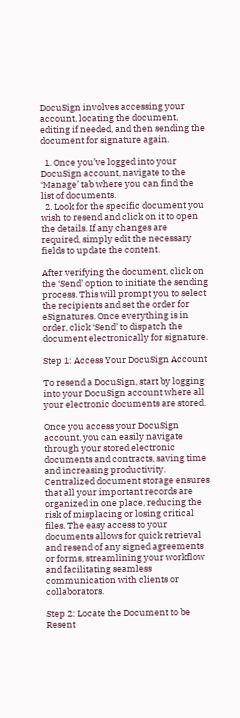DocuSign involves accessing your account, locating the document, editing if needed, and then sending the document for signature again.

  1. Once you’ve logged into your DocuSign account, navigate to the ‘Manage’ tab where you can find the list of documents.
  2. Look for the specific document you wish to resend and click on it to open the details. If any changes are required, simply edit the necessary fields to update the content.

After verifying the document, click on the ‘Send’ option to initiate the sending process. This will prompt you to select the recipients and set the order for eSignatures. Once everything is in order, click ‘Send’ to dispatch the document electronically for signature.

Step 1: Access Your DocuSign Account

To resend a DocuSign, start by logging into your DocuSign account where all your electronic documents are stored.

Once you access your DocuSign account, you can easily navigate through your stored electronic documents and contracts, saving time and increasing productivity. Centralized document storage ensures that all your important records are organized in one place, reducing the risk of misplacing or losing critical files. The easy access to your documents allows for quick retrieval and resend of any signed agreements or forms, streamlining your workflow and facilitating seamless communication with clients or collaborators.

Step 2: Locate the Document to be Resent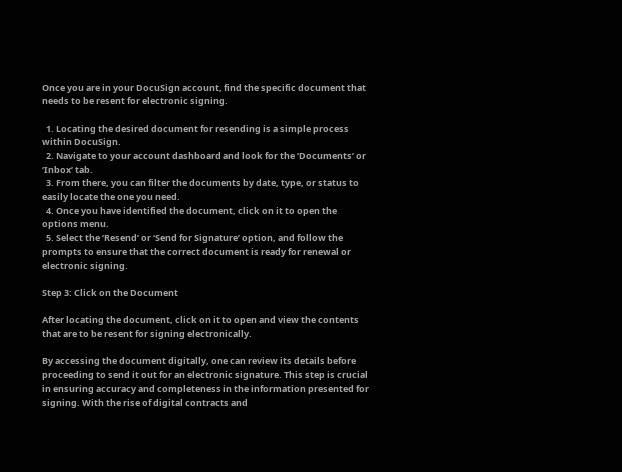Once you are in your DocuSign account, find the specific document that needs to be resent for electronic signing.

  1. Locating the desired document for resending is a simple process within DocuSign.
  2. Navigate to your account dashboard and look for the ‘Documents’ or ‘Inbox’ tab.
  3. From there, you can filter the documents by date, type, or status to easily locate the one you need.
  4. Once you have identified the document, click on it to open the options menu.
  5. Select the ‘Resend’ or ‘Send for Signature’ option, and follow the prompts to ensure that the correct document is ready for renewal or electronic signing.

Step 3: Click on the Document

After locating the document, click on it to open and view the contents that are to be resent for signing electronically.

By accessing the document digitally, one can review its details before proceeding to send it out for an electronic signature. This step is crucial in ensuring accuracy and completeness in the information presented for signing. With the rise of digital contracts and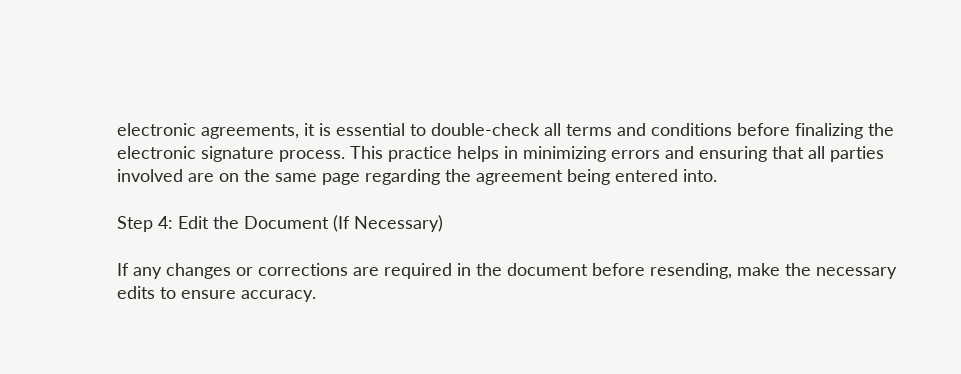electronic agreements, it is essential to double-check all terms and conditions before finalizing the electronic signature process. This practice helps in minimizing errors and ensuring that all parties involved are on the same page regarding the agreement being entered into.

Step 4: Edit the Document (If Necessary)

If any changes or corrections are required in the document before resending, make the necessary edits to ensure accuracy.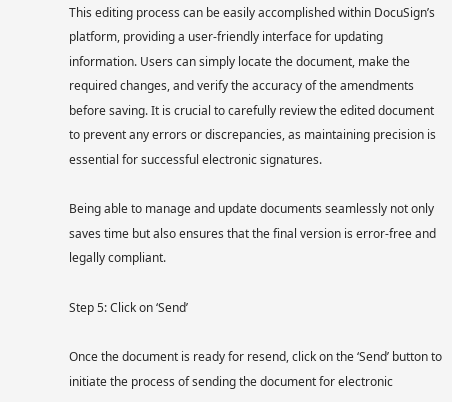This editing process can be easily accomplished within DocuSign’s platform, providing a user-friendly interface for updating information. Users can simply locate the document, make the required changes, and verify the accuracy of the amendments before saving. It is crucial to carefully review the edited document to prevent any errors or discrepancies, as maintaining precision is essential for successful electronic signatures.

Being able to manage and update documents seamlessly not only saves time but also ensures that the final version is error-free and legally compliant.

Step 5: Click on ‘Send’

Once the document is ready for resend, click on the ‘Send’ button to initiate the process of sending the document for electronic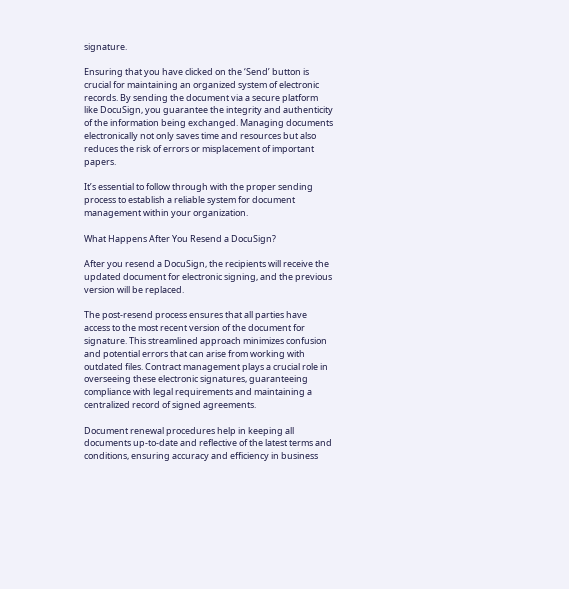signature.

Ensuring that you have clicked on the ‘Send’ button is crucial for maintaining an organized system of electronic records. By sending the document via a secure platform like DocuSign, you guarantee the integrity and authenticity of the information being exchanged. Managing documents electronically not only saves time and resources but also reduces the risk of errors or misplacement of important papers.

It’s essential to follow through with the proper sending process to establish a reliable system for document management within your organization.

What Happens After You Resend a DocuSign?

After you resend a DocuSign, the recipients will receive the updated document for electronic signing, and the previous version will be replaced.

The post-resend process ensures that all parties have access to the most recent version of the document for signature. This streamlined approach minimizes confusion and potential errors that can arise from working with outdated files. Contract management plays a crucial role in overseeing these electronic signatures, guaranteeing compliance with legal requirements and maintaining a centralized record of signed agreements.

Document renewal procedures help in keeping all documents up-to-date and reflective of the latest terms and conditions, ensuring accuracy and efficiency in business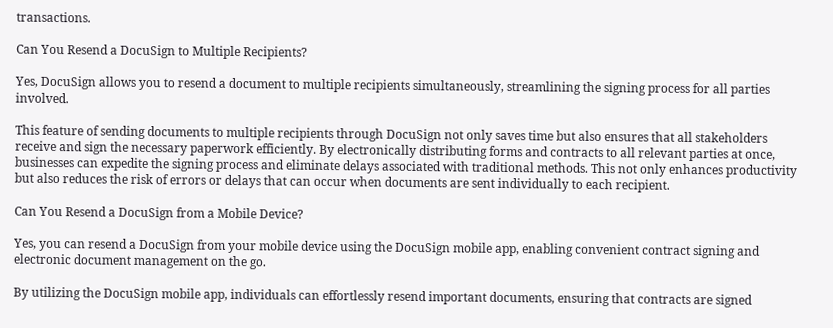transactions.

Can You Resend a DocuSign to Multiple Recipients?

Yes, DocuSign allows you to resend a document to multiple recipients simultaneously, streamlining the signing process for all parties involved.

This feature of sending documents to multiple recipients through DocuSign not only saves time but also ensures that all stakeholders receive and sign the necessary paperwork efficiently. By electronically distributing forms and contracts to all relevant parties at once, businesses can expedite the signing process and eliminate delays associated with traditional methods. This not only enhances productivity but also reduces the risk of errors or delays that can occur when documents are sent individually to each recipient.

Can You Resend a DocuSign from a Mobile Device?

Yes, you can resend a DocuSign from your mobile device using the DocuSign mobile app, enabling convenient contract signing and electronic document management on the go.

By utilizing the DocuSign mobile app, individuals can effortlessly resend important documents, ensuring that contracts are signed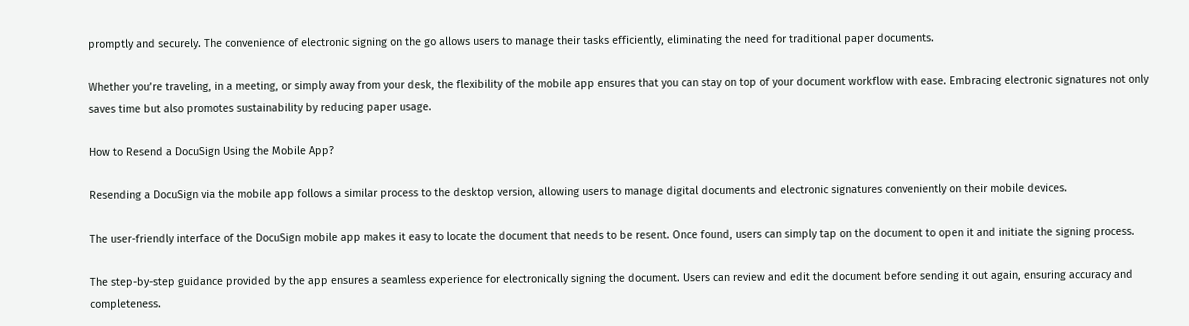promptly and securely. The convenience of electronic signing on the go allows users to manage their tasks efficiently, eliminating the need for traditional paper documents.

Whether you’re traveling, in a meeting, or simply away from your desk, the flexibility of the mobile app ensures that you can stay on top of your document workflow with ease. Embracing electronic signatures not only saves time but also promotes sustainability by reducing paper usage.

How to Resend a DocuSign Using the Mobile App?

Resending a DocuSign via the mobile app follows a similar process to the desktop version, allowing users to manage digital documents and electronic signatures conveniently on their mobile devices.

The user-friendly interface of the DocuSign mobile app makes it easy to locate the document that needs to be resent. Once found, users can simply tap on the document to open it and initiate the signing process.

The step-by-step guidance provided by the app ensures a seamless experience for electronically signing the document. Users can review and edit the document before sending it out again, ensuring accuracy and completeness.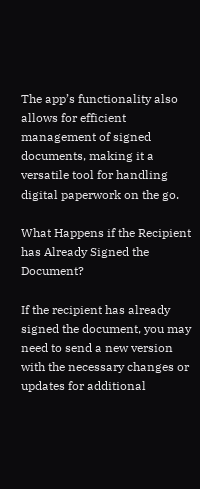The app’s functionality also allows for efficient management of signed documents, making it a versatile tool for handling digital paperwork on the go.

What Happens if the Recipient has Already Signed the Document?

If the recipient has already signed the document, you may need to send a new version with the necessary changes or updates for additional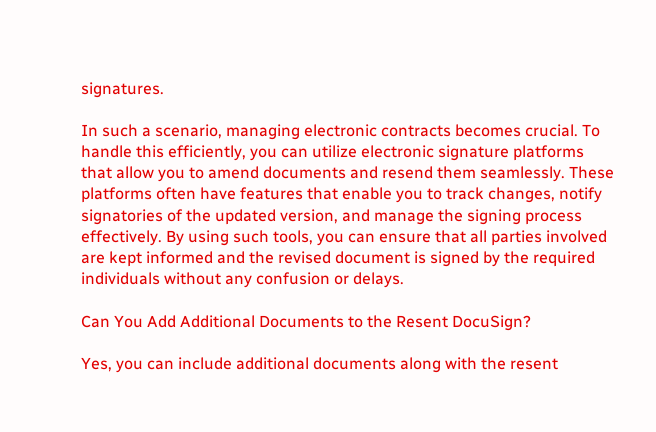signatures.

In such a scenario, managing electronic contracts becomes crucial. To handle this efficiently, you can utilize electronic signature platforms that allow you to amend documents and resend them seamlessly. These platforms often have features that enable you to track changes, notify signatories of the updated version, and manage the signing process effectively. By using such tools, you can ensure that all parties involved are kept informed and the revised document is signed by the required individuals without any confusion or delays.

Can You Add Additional Documents to the Resent DocuSign?

Yes, you can include additional documents along with the resent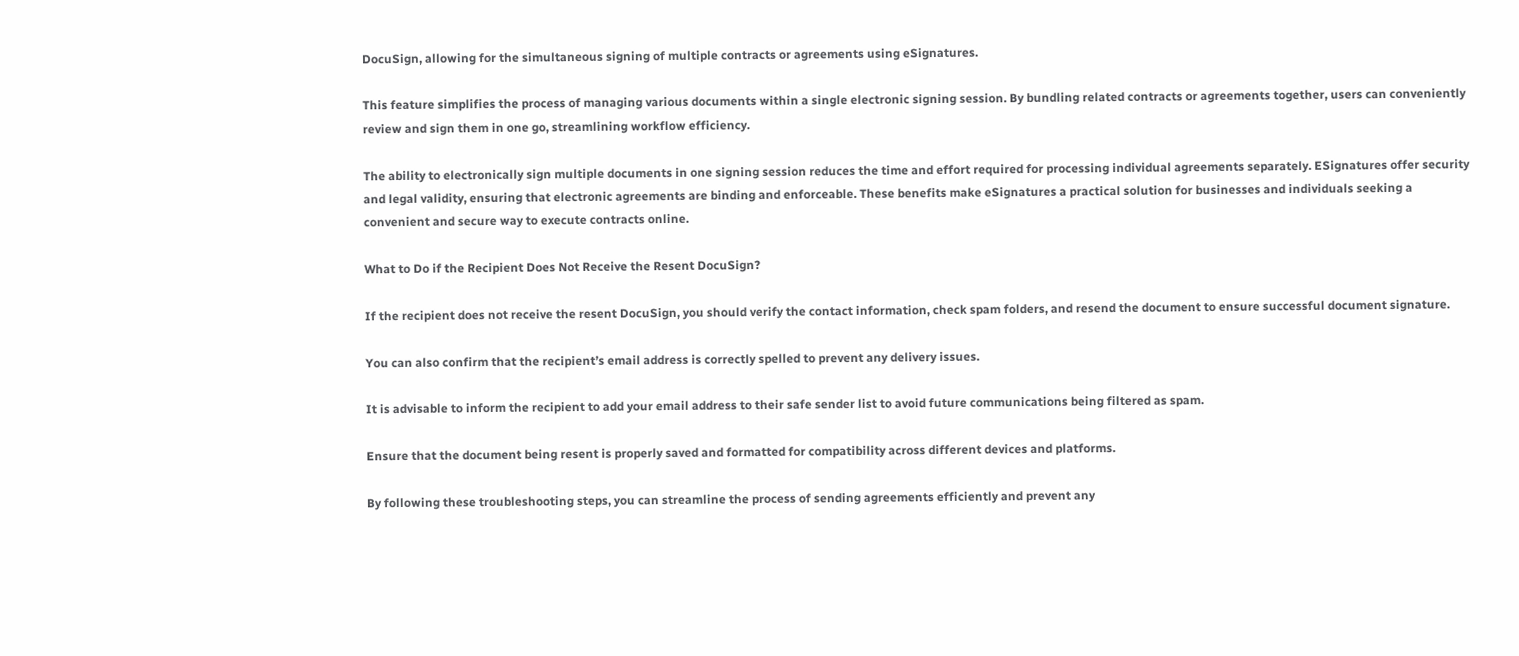DocuSign, allowing for the simultaneous signing of multiple contracts or agreements using eSignatures.

This feature simplifies the process of managing various documents within a single electronic signing session. By bundling related contracts or agreements together, users can conveniently review and sign them in one go, streamlining workflow efficiency.

The ability to electronically sign multiple documents in one signing session reduces the time and effort required for processing individual agreements separately. ESignatures offer security and legal validity, ensuring that electronic agreements are binding and enforceable. These benefits make eSignatures a practical solution for businesses and individuals seeking a convenient and secure way to execute contracts online.

What to Do if the Recipient Does Not Receive the Resent DocuSign?

If the recipient does not receive the resent DocuSign, you should verify the contact information, check spam folders, and resend the document to ensure successful document signature.

You can also confirm that the recipient’s email address is correctly spelled to prevent any delivery issues.

It is advisable to inform the recipient to add your email address to their safe sender list to avoid future communications being filtered as spam.

Ensure that the document being resent is properly saved and formatted for compatibility across different devices and platforms.

By following these troubleshooting steps, you can streamline the process of sending agreements efficiently and prevent any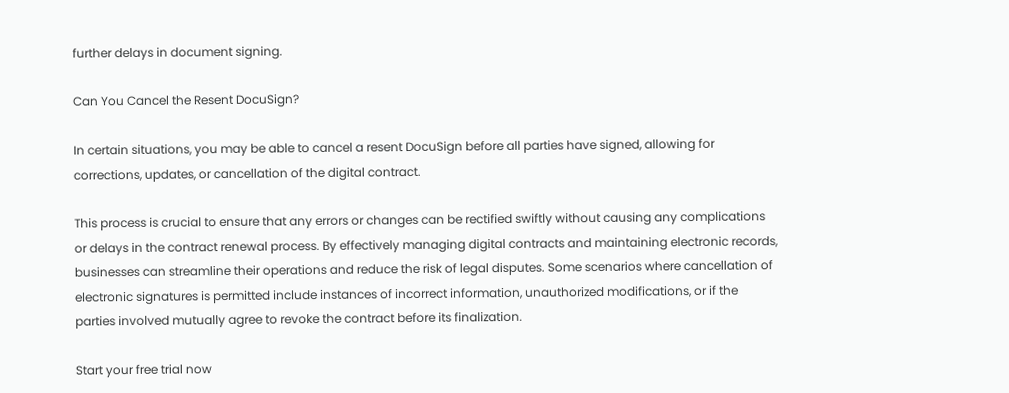further delays in document signing.

Can You Cancel the Resent DocuSign?

In certain situations, you may be able to cancel a resent DocuSign before all parties have signed, allowing for corrections, updates, or cancellation of the digital contract.

This process is crucial to ensure that any errors or changes can be rectified swiftly without causing any complications or delays in the contract renewal process. By effectively managing digital contracts and maintaining electronic records, businesses can streamline their operations and reduce the risk of legal disputes. Some scenarios where cancellation of electronic signatures is permitted include instances of incorrect information, unauthorized modifications, or if the parties involved mutually agree to revoke the contract before its finalization.

Start your free trial now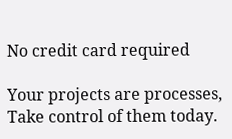No credit card required

Your projects are processes, Take control of them today.